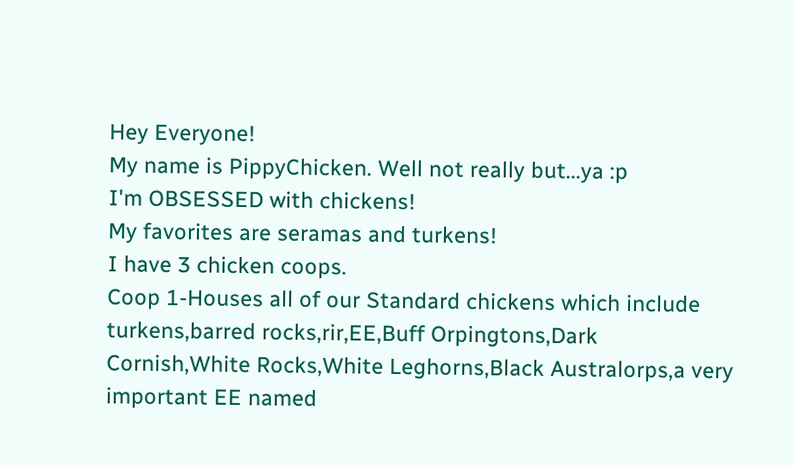Hey Everyone!
My name is PippyChicken. Well not really but...ya :p
I'm OBSESSED with chickens!
My favorites are seramas and turkens!
I have 3 chicken coops.
Coop 1-Houses all of our Standard chickens which include turkens,barred rocks,rir,EE,Buff Orpingtons,Dark Cornish,White Rocks,White Leghorns,Black Australorps,a very important EE named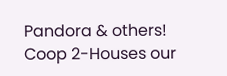Pandora & others!
Coop 2-Houses our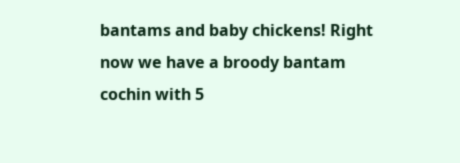bantams and baby chickens! Right now we have a broody bantam cochin with 5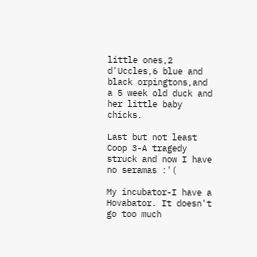little ones,2 d'Uccles,6 blue and black orpingtons,and a 5 week old duck and her little baby chicks.

Last but not least Coop 3-A tragedy struck and now I have no seramas :'(

My incubator-I have a Hovabator. It doesn't go too much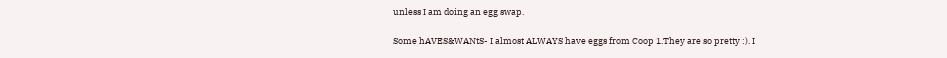unless I am doing an egg swap.

Some hAVES&WANtS- I almost ALWAYS have eggs from Coop 1.They are so pretty :). I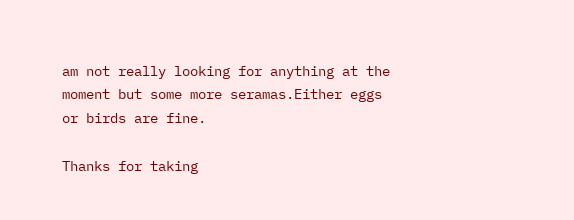am not really looking for anything at the moment but some more seramas.Either eggs or birds are fine.

Thanks for taking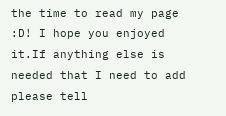the time to read my page :D! I hope you enjoyed it.If anything else is needed that I need to add please tell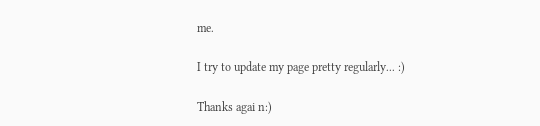me.

I try to update my page pretty regularly... :)

Thanks agai n:)